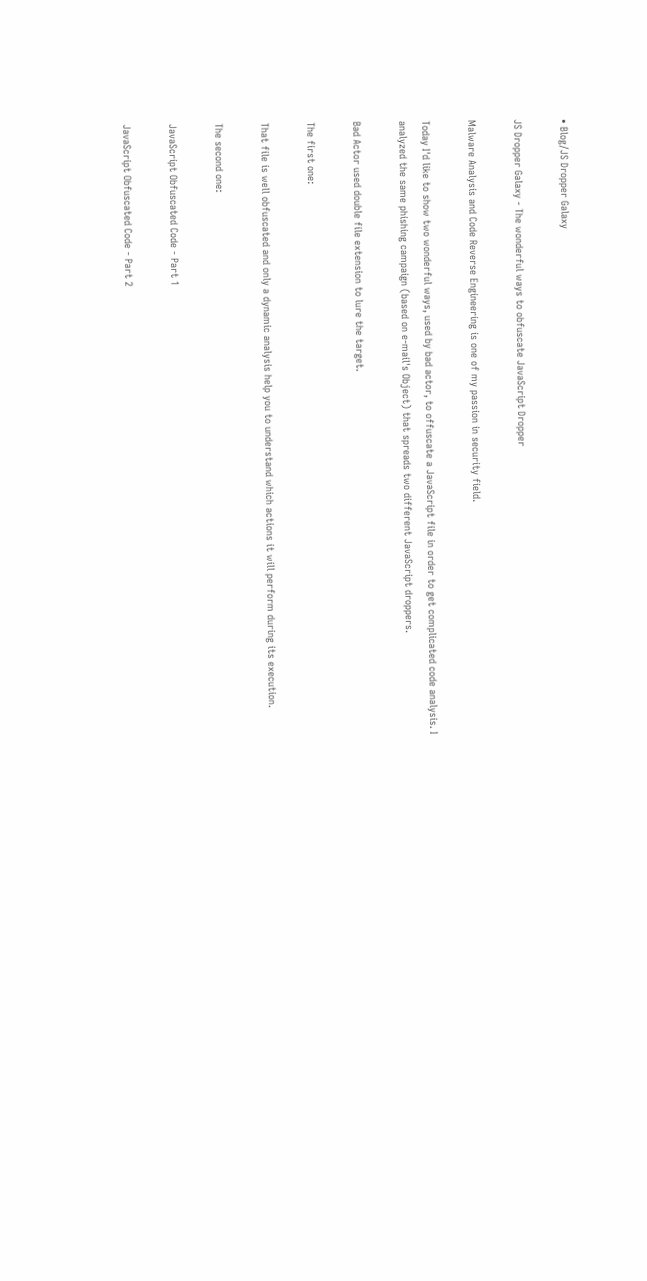• Blog/JS Dropper Galaxy

JS Dropper Galaxy - The wonderful ways to obfuscate JavaScript Dropper

Malware Analysis and Code Reverse Engineering is one of my passion in security field.

Today I'd like to show two wonderful ways, used by bad actor, to offuscate a JavaScript file in order to get complicated code analysis. I analyzed the same phishing campaign (based on e-mail's Object) that spreads two different JavaScript droppers.

Bad Actor used double file extension to lure the target.

The first one:

That file is well obfuscated and only a dynamic analysis help you to understand which actions it will perform during its execution.

The second one:

JavaScript Obfuscated Code - Part 1

JavaScript Obfuscated Code - Part 2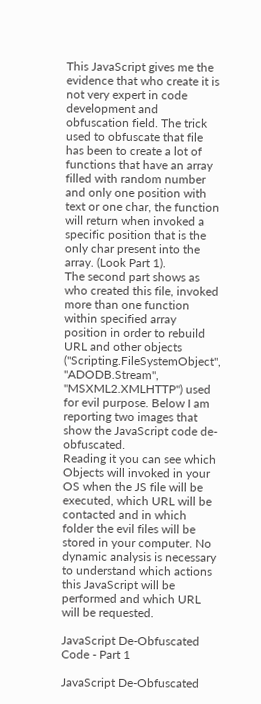This JavaScript gives me the evidence that who create it is not very expert in code development and obfuscation field. The trick used to obfuscate that file has been to create a lot of functions that have an array filled with random number and only one position with text or one char, the function will return when invoked a specific position that is the only char present into the array. (Look Part 1).
The second part shows as who created this file, invoked more than one function within specified array position in order to rebuild URL and other objects ("Scripting.FileSystemObject", "ADODB.Stream", "MSXML2.XMLHTTP") used for evil purpose. Below I am reporting two images that show the JavaScript code de-obfuscated.
Reading it you can see which Objects will invoked in your OS when the JS file will be executed, which URL will be contacted and in which folder the evil files will be stored in your computer. No dynamic analysis is necessary to understand which actions this JavaScript will be performed and which URL will be requested.

JavaScript De-Obfuscated Code - Part 1

JavaScript De-Obfuscated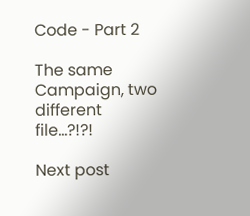Code - Part 2

The same Campaign, two different file...?!?!

Next post